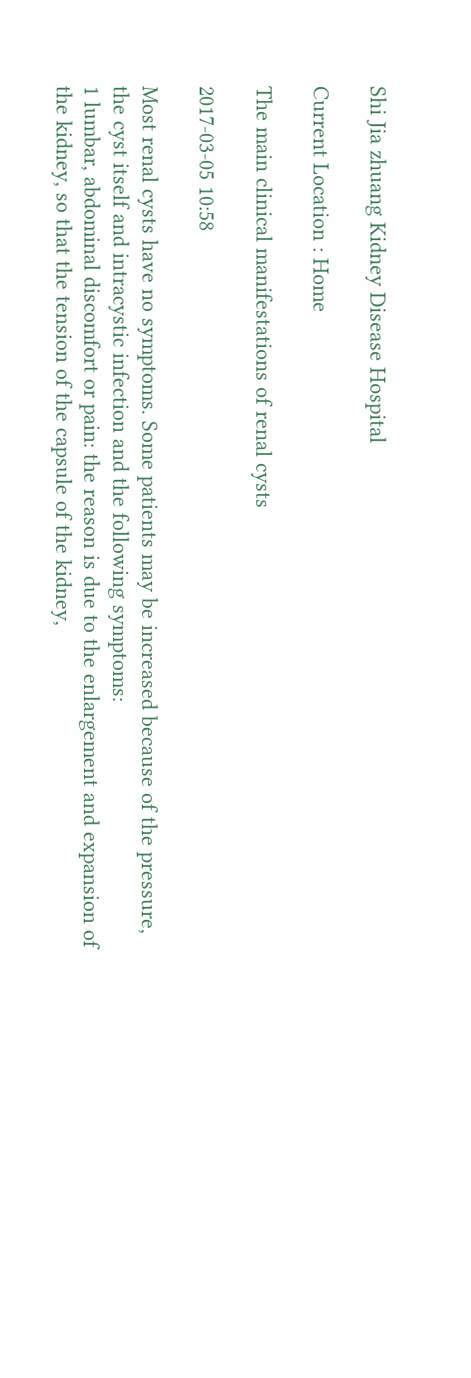Shi Jia zhuang Kidney Disease Hospital

Current Location : Home

The main clinical manifestations of renal cysts

2017-03-05 10:58

Most renal cysts have no symptoms. Some patients may be increased because of the pressure, the cyst itself and intracystic infection and the following symptoms:
1 lumbar, abdominal discomfort or pain: the reason is due to the enlargement and expansion of the kidney, so that the tension of the capsule of the kidney,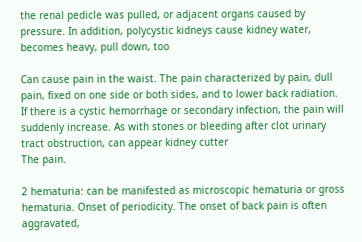the renal pedicle was pulled, or adjacent organs caused by pressure. In addition, polycystic kidneys cause kidney water, becomes heavy, pull down, too

Can cause pain in the waist. The pain characterized by pain, dull pain, fixed on one side or both sides, and to lower back radiation. If there is a cystic hemorrhage or secondary infection, the pain will suddenly increase. As with stones or bleeding after clot urinary tract obstruction, can appear kidney cutter
The pain.

2 hematuria: can be manifested as microscopic hematuria or gross hematuria. Onset of periodicity. The onset of back pain is often aggravated,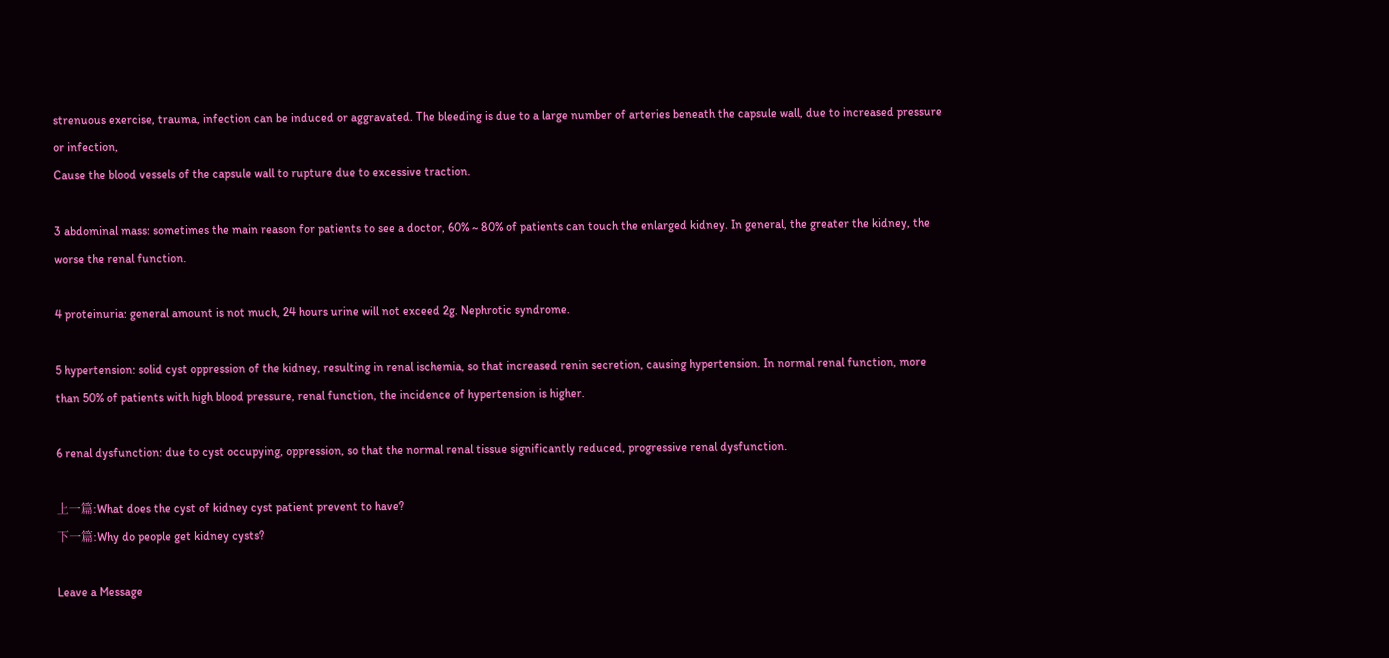strenuous exercise, trauma, infection can be induced or aggravated. The bleeding is due to a large number of arteries beneath the capsule wall, due to increased pressure or infection,
Cause the blood vessels of the capsule wall to rupture due to excessive traction.

3 abdominal mass: sometimes the main reason for patients to see a doctor, 60% ~ 80% of patients can touch the enlarged kidney. In general, the greater the kidney, the worse the renal function.

4 proteinuria: general amount is not much, 24 hours urine will not exceed 2g. Nephrotic syndrome.

5 hypertension: solid cyst oppression of the kidney, resulting in renal ischemia, so that increased renin secretion, causing hypertension. In normal renal function, more than 50% of patients with high blood pressure, renal function, the incidence of hypertension is higher.

6 renal dysfunction: due to cyst occupying, oppression, so that the normal renal tissue significantly reduced, progressive renal dysfunction.

上一篇:What does the cyst of kidney cyst patient prevent to have?
下一篇:Why do people get kidney cysts?

Leave a Message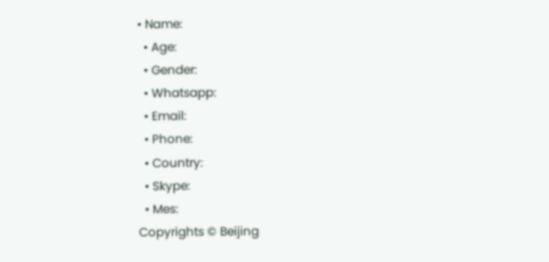• Name:
  • Age:
  • Gender:
  • Whatsapp:
  • Email:
  • Phone:
  • Country:
  • Skype:
  • Mes:
Copyrights © Beijing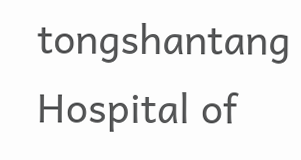tongshantang Hospital of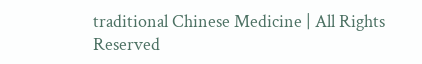traditional Chinese Medicine | All Rights Reserved